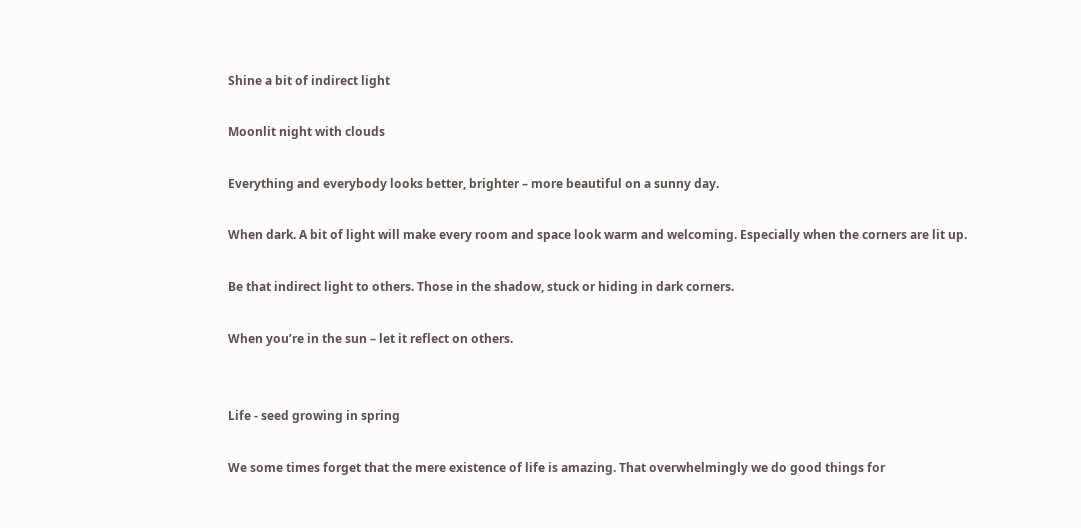Shine a bit of indirect light

Moonlit night with clouds

Everything and everybody looks better, brighter – more beautiful on a sunny day.

When dark. A bit of light will make every room and space look warm and welcoming. Especially when the corners are lit up.

Be that indirect light to others. Those in the shadow, stuck or hiding in dark corners.

When you’re in the sun – let it reflect on others.


Life - seed growing in spring

We some times forget that the mere existence of life is amazing. That overwhelmingly we do good things for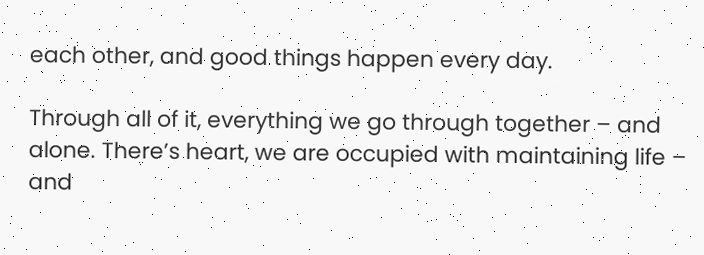each other, and good things happen every day.

Through all of it, everything we go through together – and alone. There’s heart, we are occupied with maintaining life – and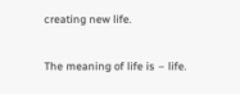creating new life.

The meaning of life is – life.